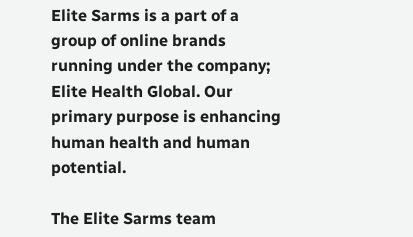Elite Sarms is a part of a group of online brands running under the company; Elite Health Global. Our primary purpose is enhancing human health and human potential.

The Elite Sarms team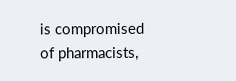is compromised of pharmacists,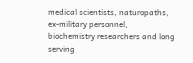medical scientists, naturopaths, ex-military personnel, biochemistry researchers and long serving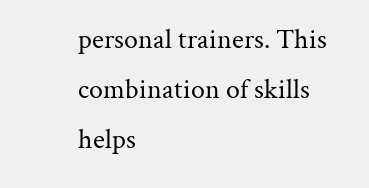personal trainers. This combination of skills helps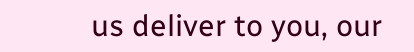us deliver to you, our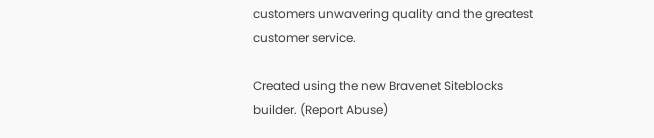customers unwavering quality and the greatest customer service.

Created using the new Bravenet Siteblocks builder. (Report Abuse)